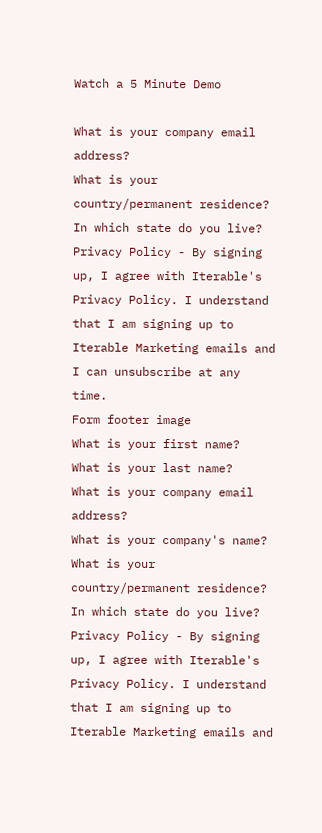Watch a 5 Minute Demo

What is your company email address?
What is your country/permanent residence?
In which state do you live?
Privacy Policy - By signing up, I agree with Iterable's Privacy Policy. I understand that I am signing up to Iterable Marketing emails and I can unsubscribe at any time.
Form footer image
What is your first name?
What is your last name?
What is your company email address?
What is your company's name?
What is your country/permanent residence?
In which state do you live?
Privacy Policy - By signing up, I agree with Iterable's Privacy Policy. I understand that I am signing up to Iterable Marketing emails and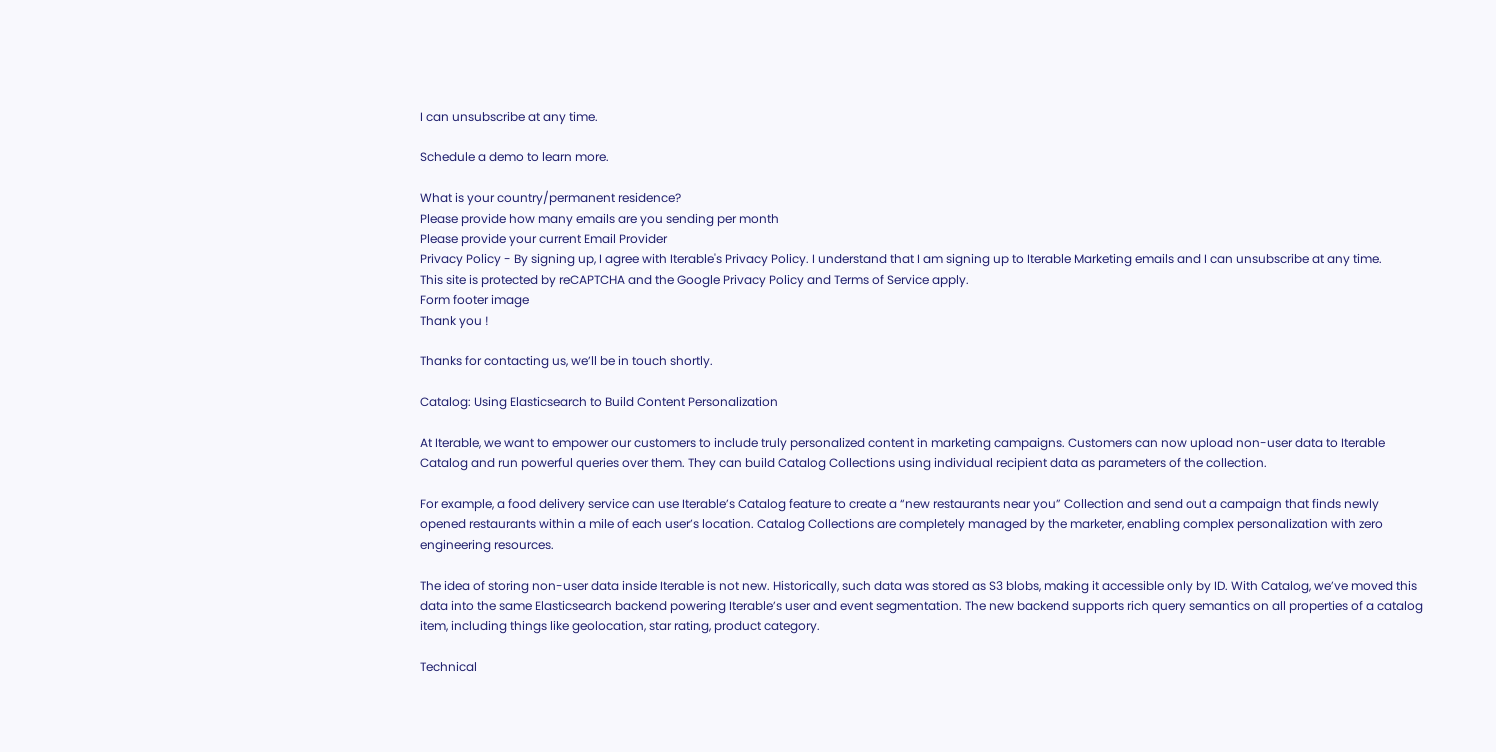I can unsubscribe at any time.

Schedule a demo to learn more.

What is your country/permanent residence?
Please provide how many emails are you sending per month
Please provide your current Email Provider
Privacy Policy - By signing up, I agree with Iterable's Privacy Policy. I understand that I am signing up to Iterable Marketing emails and I can unsubscribe at any time.
This site is protected by reCAPTCHA and the Google Privacy Policy and Terms of Service apply.
Form footer image
Thank you !

Thanks for contacting us, we’ll be in touch shortly.

Catalog: Using Elasticsearch to Build Content Personalization

At Iterable, we want to empower our customers to include truly personalized content in marketing campaigns. Customers can now upload non-user data to Iterable Catalog and run powerful queries over them. They can build Catalog Collections using individual recipient data as parameters of the collection.

For example, a food delivery service can use Iterable’s Catalog feature to create a “new restaurants near you” Collection and send out a campaign that finds newly opened restaurants within a mile of each user’s location. Catalog Collections are completely managed by the marketer, enabling complex personalization with zero engineering resources.

The idea of storing non-user data inside Iterable is not new. Historically, such data was stored as S3 blobs, making it accessible only by ID. With Catalog, we’ve moved this data into the same Elasticsearch backend powering Iterable’s user and event segmentation. The new backend supports rich query semantics on all properties of a catalog item, including things like geolocation, star rating, product category.

Technical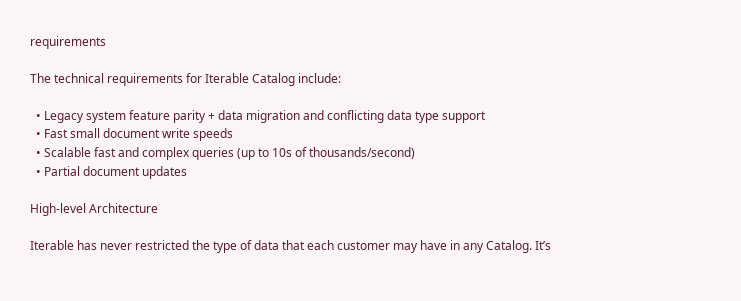requirements

The technical requirements for Iterable Catalog include:

  • Legacy system feature parity + data migration and conflicting data type support
  • Fast small document write speeds
  • Scalable fast and complex queries (up to 10s of thousands/second)
  • Partial document updates

High-level Architecture

Iterable has never restricted the type of data that each customer may have in any Catalog. It’s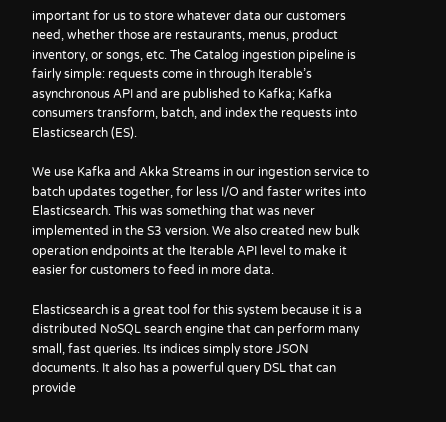important for us to store whatever data our customers need, whether those are restaurants, menus, product inventory, or songs, etc. The Catalog ingestion pipeline is fairly simple: requests come in through Iterable’s asynchronous API and are published to Kafka; Kafka consumers transform, batch, and index the requests into Elasticsearch (ES).

We use Kafka and Akka Streams in our ingestion service to batch updates together, for less I/O and faster writes into Elasticsearch. This was something that was never implemented in the S3 version. We also created new bulk operation endpoints at the Iterable API level to make it easier for customers to feed in more data.

Elasticsearch is a great tool for this system because it is a distributed NoSQL search engine that can perform many small, fast queries. Its indices simply store JSON documents. It also has a powerful query DSL that can provide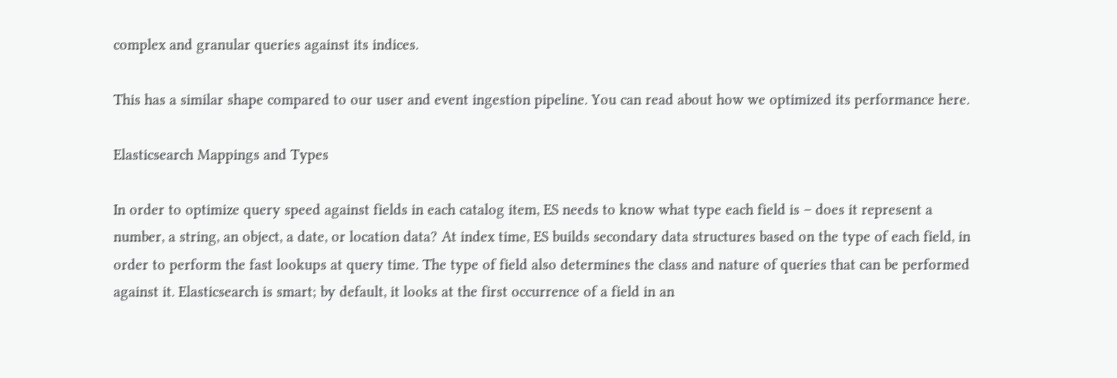complex and granular queries against its indices.

This has a similar shape compared to our user and event ingestion pipeline. You can read about how we optimized its performance here.

Elasticsearch Mappings and Types

In order to optimize query speed against fields in each catalog item, ES needs to know what type each field is – does it represent a number, a string, an object, a date, or location data? At index time, ES builds secondary data structures based on the type of each field, in order to perform the fast lookups at query time. The type of field also determines the class and nature of queries that can be performed against it. Elasticsearch is smart; by default, it looks at the first occurrence of a field in an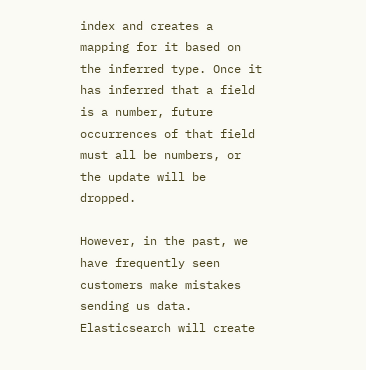index and creates a mapping for it based on the inferred type. Once it has inferred that a field is a number, future occurrences of that field must all be numbers, or the update will be dropped.

However, in the past, we have frequently seen customers make mistakes sending us data. Elasticsearch will create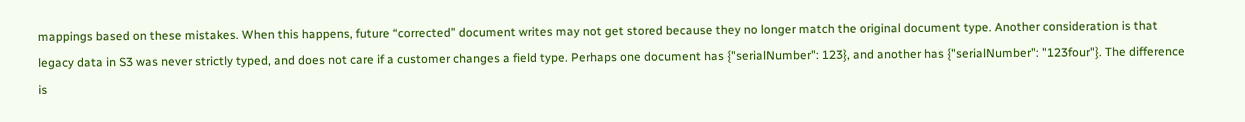mappings based on these mistakes. When this happens, future “corrected” document writes may not get stored because they no longer match the original document type. Another consideration is that legacy data in S3 was never strictly typed, and does not care if a customer changes a field type. Perhaps one document has {"serialNumber": 123}, and another has {"serialNumber": "123four"}. The difference is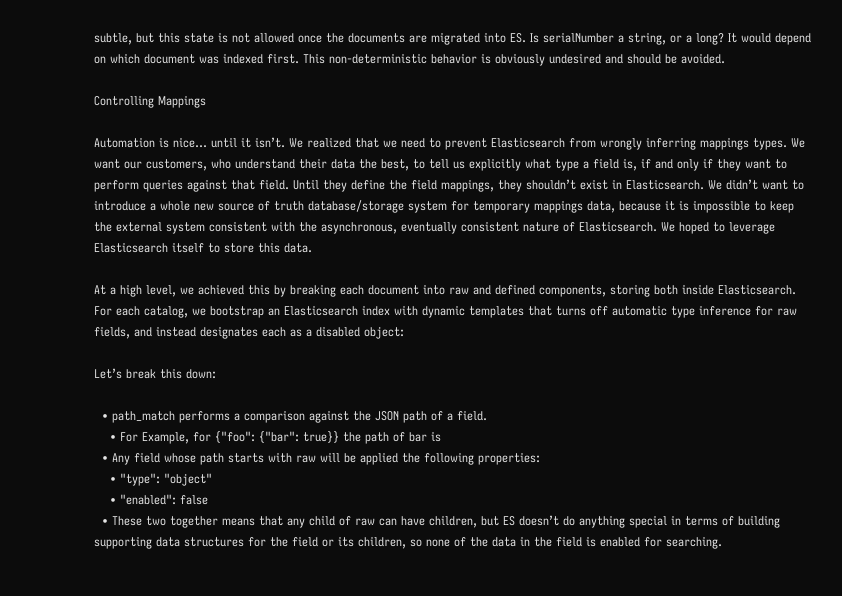subtle, but this state is not allowed once the documents are migrated into ES. Is serialNumber a string, or a long? It would depend on which document was indexed first. This non-deterministic behavior is obviously undesired and should be avoided.

Controlling Mappings

Automation is nice… until it isn’t. We realized that we need to prevent Elasticsearch from wrongly inferring mappings types. We want our customers, who understand their data the best, to tell us explicitly what type a field is, if and only if they want to perform queries against that field. Until they define the field mappings, they shouldn’t exist in Elasticsearch. We didn’t want to introduce a whole new source of truth database/storage system for temporary mappings data, because it is impossible to keep the external system consistent with the asynchronous, eventually consistent nature of Elasticsearch. We hoped to leverage Elasticsearch itself to store this data.

At a high level, we achieved this by breaking each document into raw and defined components, storing both inside Elasticsearch. For each catalog, we bootstrap an Elasticsearch index with dynamic templates that turns off automatic type inference for raw fields, and instead designates each as a disabled object:

Let’s break this down:

  • path_match performs a comparison against the JSON path of a field.
    • For Example, for {"foo": {"bar": true}} the path of bar is
  • Any field whose path starts with raw will be applied the following properties:
    • "type": "object"
    • "enabled": false
  • These two together means that any child of raw can have children, but ES doesn’t do anything special in terms of building supporting data structures for the field or its children, so none of the data in the field is enabled for searching.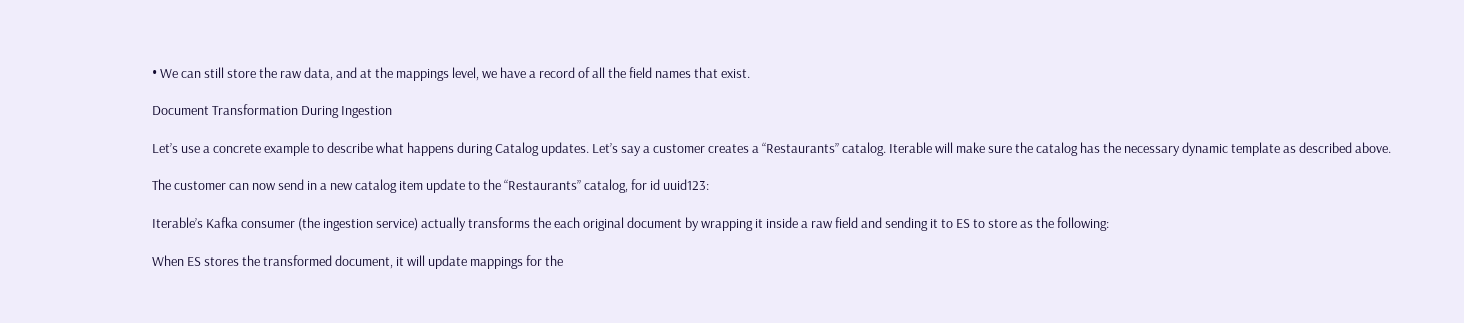• We can still store the raw data, and at the mappings level, we have a record of all the field names that exist.

Document Transformation During Ingestion

Let’s use a concrete example to describe what happens during Catalog updates. Let’s say a customer creates a “Restaurants” catalog. Iterable will make sure the catalog has the necessary dynamic template as described above.

The customer can now send in a new catalog item update to the “Restaurants” catalog, for id uuid123:

Iterable’s Kafka consumer (the ingestion service) actually transforms the each original document by wrapping it inside a raw field and sending it to ES to store as the following:

When ES stores the transformed document, it will update mappings for the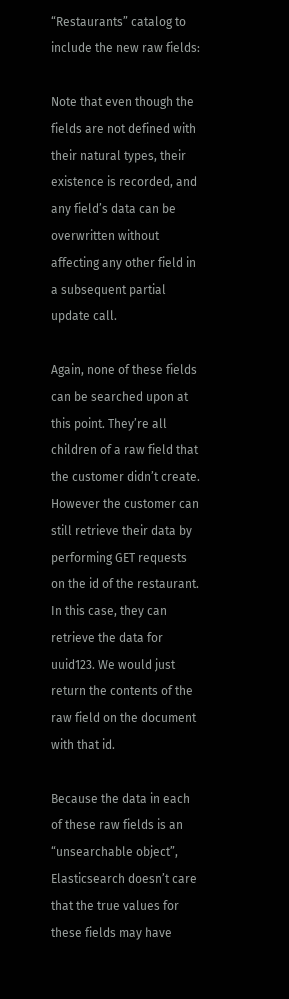“Restaurants” catalog to include the new raw fields:

Note that even though the fields are not defined with their natural types, their existence is recorded, and any field’s data can be overwritten without affecting any other field in a subsequent partial update call.

Again, none of these fields can be searched upon at this point. They’re all children of a raw field that the customer didn’t create. However the customer can still retrieve their data by performing GET requests on the id of the restaurant. In this case, they can retrieve the data for uuid123. We would just return the contents of the raw field on the document with that id.

Because the data in each of these raw fields is an “unsearchable object”, Elasticsearch doesn’t care that the true values for these fields may have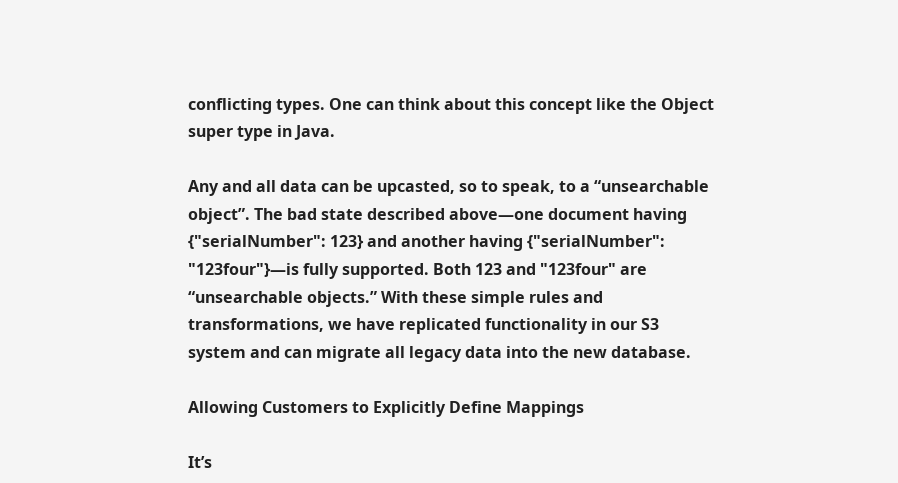conflicting types. One can think about this concept like the Object super type in Java.

Any and all data can be upcasted, so to speak, to a “unsearchable object”. The bad state described above—one document having {"serialNumber": 123} and another having {"serialNumber": "123four"}—is fully supported. Both 123 and "123four" are “unsearchable objects.” With these simple rules and transformations, we have replicated functionality in our S3 system and can migrate all legacy data into the new database.

Allowing Customers to Explicitly Define Mappings

It’s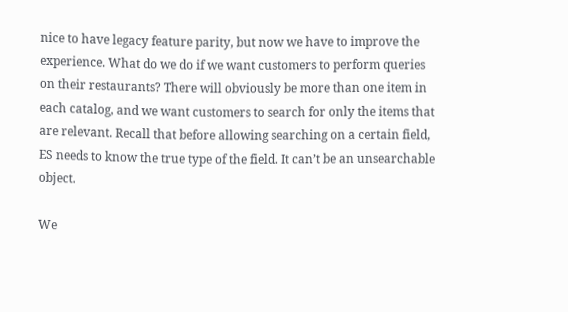nice to have legacy feature parity, but now we have to improve the experience. What do we do if we want customers to perform queries on their restaurants? There will obviously be more than one item in each catalog, and we want customers to search for only the items that are relevant. Recall that before allowing searching on a certain field, ES needs to know the true type of the field. It can’t be an unsearchable object.

We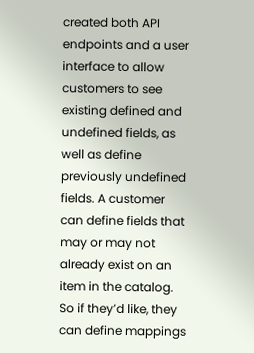created both API endpoints and a user interface to allow customers to see existing defined and undefined fields, as well as define previously undefined fields. A customer can define fields that may or may not already exist on an item in the catalog. So if they’d like, they can define mappings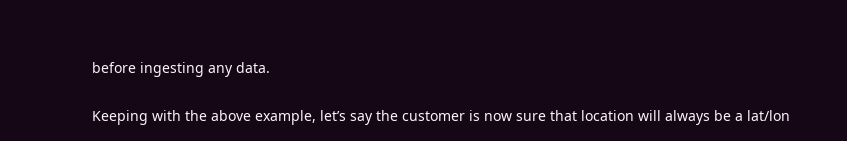before ingesting any data.

Keeping with the above example, let’s say the customer is now sure that location will always be a lat/lon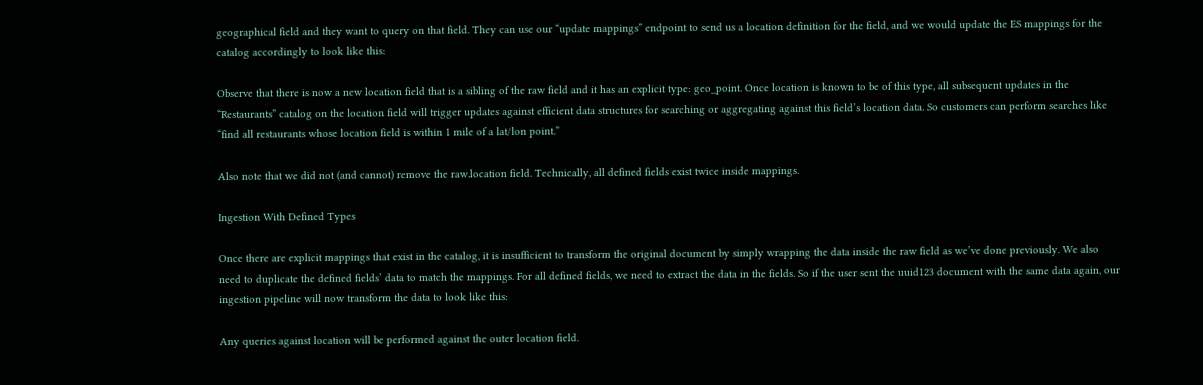geographical field and they want to query on that field. They can use our “update mappings” endpoint to send us a location definition for the field, and we would update the ES mappings for the catalog accordingly to look like this:

Observe that there is now a new location field that is a sibling of the raw field and it has an explicit type: geo_point. Once location is known to be of this type, all subsequent updates in the “Restaurants” catalog on the location field will trigger updates against efficient data structures for searching or aggregating against this field’s location data. So customers can perform searches like “find all restaurants whose location field is within 1 mile of a lat/lon point.”

Also note that we did not (and cannot) remove the raw.location field. Technically, all defined fields exist twice inside mappings.

Ingestion With Defined Types

Once there are explicit mappings that exist in the catalog, it is insufficient to transform the original document by simply wrapping the data inside the raw field as we’ve done previously. We also need to duplicate the defined fields’ data to match the mappings. For all defined fields, we need to extract the data in the fields. So if the user sent the uuid123 document with the same data again, our ingestion pipeline will now transform the data to look like this:

Any queries against location will be performed against the outer location field.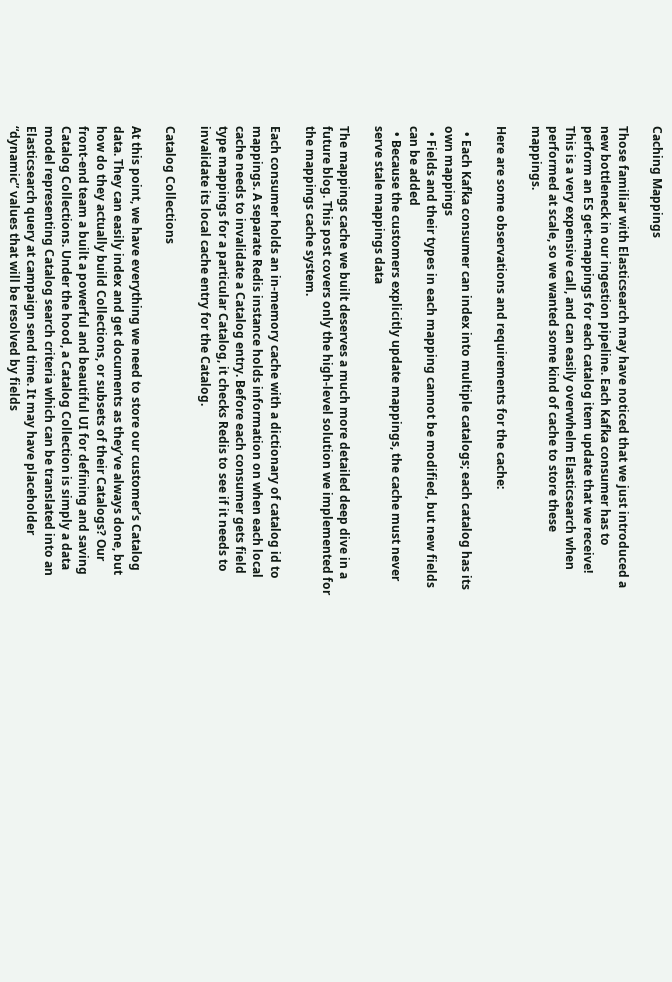Caching Mappings

Those familiar with Elasticsearch may have noticed that we just introduced a new bottleneck in our ingestion pipeline. Each Kafka consumer has to perform an ES get-mappings for each catalog item update that we receive! This is a very expensive call, and can easily overwhelm Elasticsearch when performed at scale, so we wanted some kind of cache to store these mappings.

Here are some observations and requirements for the cache:

  • Each Kafka consumer can index into multiple catalogs; each catalog has its own mappings
  • Fields and their types in each mapping cannot be modified, but new fields can be added
  • Because the customers explicitly update mappings, the cache must never serve stale mappings data

The mappings cache we built deserves a much more detailed deep dive in a future blog. This post covers only the high-level solution we implemented for the mappings cache system.

Each consumer holds an in-memory cache with a dictionary of catalog id to mappings. A separate Redis instance holds information on when each local cache needs to invalidate a Catalog entry. Before each consumer gets field type mappings for a particular Catalog, it checks Redis to see if it needs to invalidate its local cache entry for the Catalog.

Catalog Collections

At this point, we have everything we need to store our customer’s Catalog data. They can easily index and get documents as they’ve always done, but how do they actually build Collections, or subsets of their Catalogs? Our front-end team a built a powerful and beautiful UI for defining and saving Catalog Collections. Under the hood, a Catalog Collection is simply a data model representing Catalog search criteria which can be translated into an Elasticsearch query at campaign send time. It may have placeholder “dynamic” values that will be resolved by fields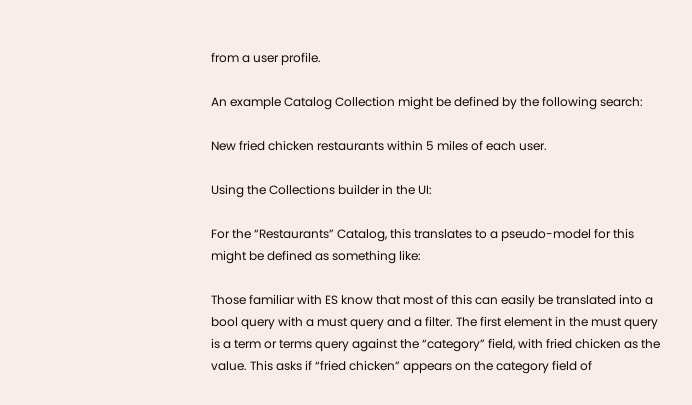from a user profile.

An example Catalog Collection might be defined by the following search:

New fried chicken restaurants within 5 miles of each user.

Using the Collections builder in the UI:

For the “Restaurants” Catalog, this translates to a pseudo-model for this might be defined as something like:

Those familiar with ES know that most of this can easily be translated into a bool query with a must query and a filter. The first element in the must query is a term or terms query against the “category” field, with fried chicken as the value. This asks if “fried chicken” appears on the category field of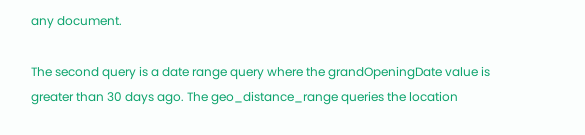any document.

The second query is a date range query where the grandOpeningDate value is greater than 30 days ago. The geo_distance_range queries the location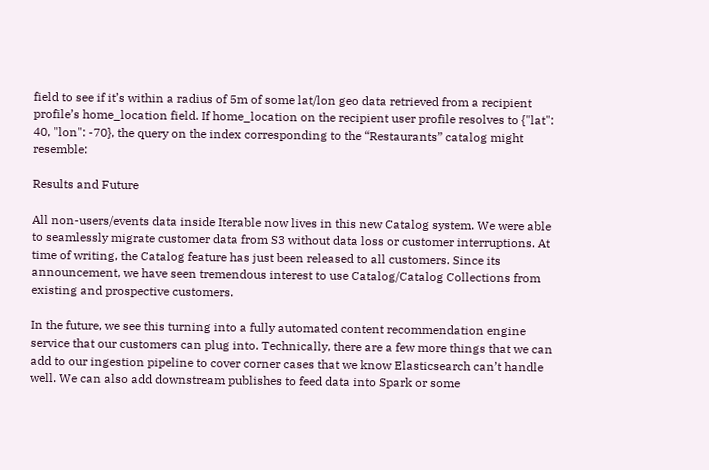field to see if it’s within a radius of 5m of some lat/lon geo data retrieved from a recipient profile’s home_location field. If home_location on the recipient user profile resolves to {"lat": 40, "lon": -70}, the query on the index corresponding to the “Restaurants” catalog might resemble:

Results and Future

All non-users/events data inside Iterable now lives in this new Catalog system. We were able to seamlessly migrate customer data from S3 without data loss or customer interruptions. At time of writing, the Catalog feature has just been released to all customers. Since its announcement, we have seen tremendous interest to use Catalog/Catalog Collections from existing and prospective customers.

In the future, we see this turning into a fully automated content recommendation engine service that our customers can plug into. Technically, there are a few more things that we can add to our ingestion pipeline to cover corner cases that we know Elasticsearch can’t handle well. We can also add downstream publishes to feed data into Spark or some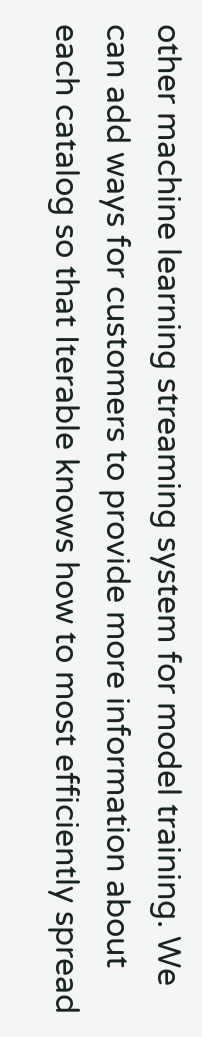other machine learning streaming system for model training. We can add ways for customers to provide more information about each catalog so that Iterable knows how to most efficiently spread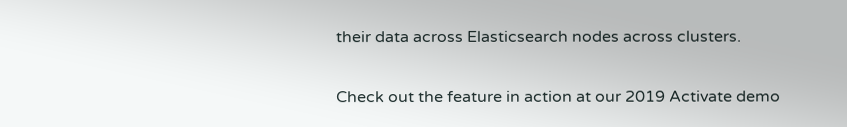their data across Elasticsearch nodes across clusters.

Check out the feature in action at our 2019 Activate demo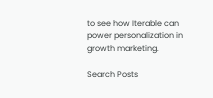to see how Iterable can power personalization in growth marketing.

Search Posts